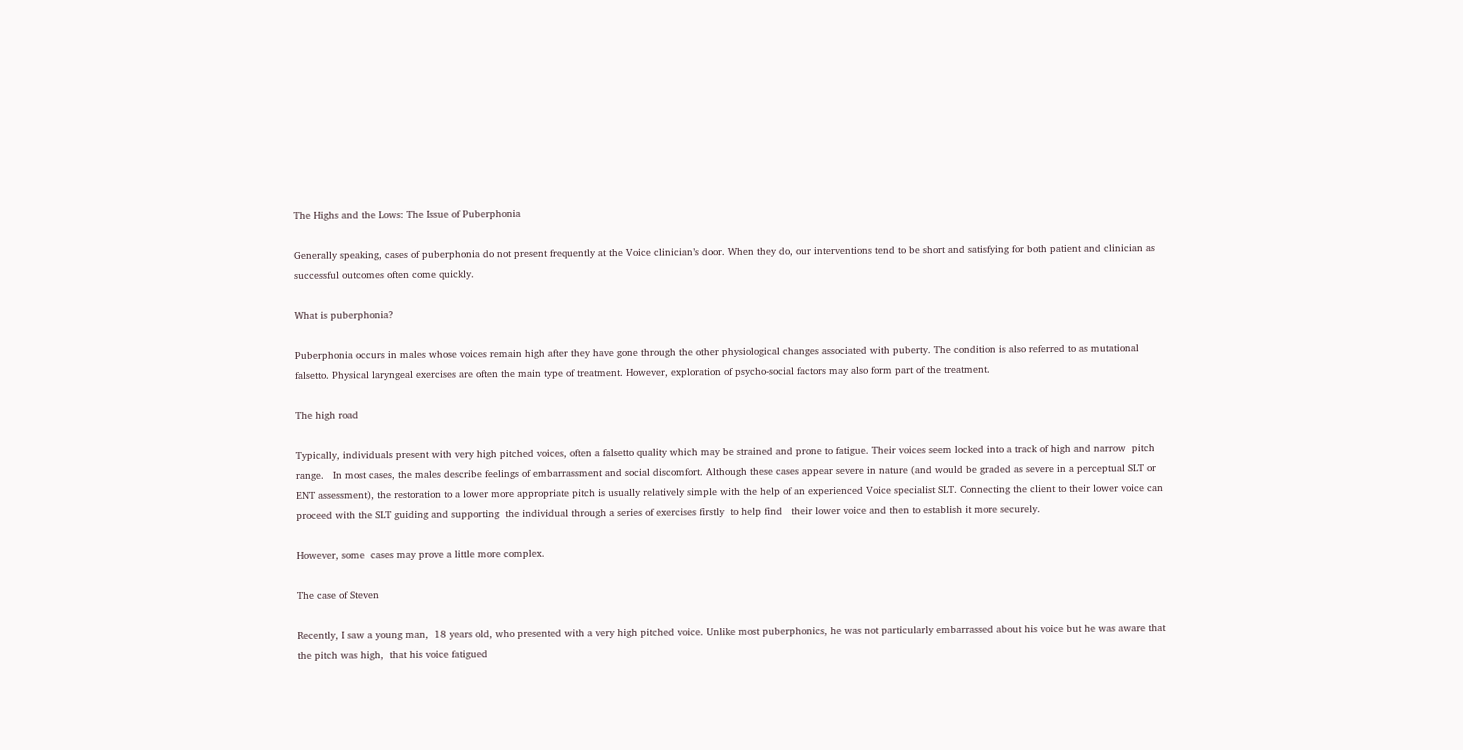The Highs and the Lows: The Issue of Puberphonia

Generally speaking, cases of puberphonia do not present frequently at the Voice clinician’s door. When they do, our interventions tend to be short and satisfying for both patient and clinician as successful outcomes often come quickly.

What is puberphonia?

Puberphonia occurs in males whose voices remain high after they have gone through the other physiological changes associated with puberty. The condition is also referred to as mutational falsetto. Physical laryngeal exercises are often the main type of treatment. However, exploration of psycho-social factors may also form part of the treatment.

The high road

Typically, individuals present with very high pitched voices, often a falsetto quality which may be strained and prone to fatigue. Their voices seem locked into a track of high and narrow  pitch range.   In most cases, the males describe feelings of embarrassment and social discomfort. Although these cases appear severe in nature (and would be graded as severe in a perceptual SLT or ENT assessment), the restoration to a lower more appropriate pitch is usually relatively simple with the help of an experienced Voice specialist SLT. Connecting the client to their lower voice can proceed with the SLT guiding and supporting  the individual through a series of exercises firstly  to help find   their lower voice and then to establish it more securely.

However, some  cases may prove a little more complex.

The case of Steven

Recently, I saw a young man,  18 years old, who presented with a very high pitched voice. Unlike most puberphonics, he was not particularly embarrassed about his voice but he was aware that the pitch was high,  that his voice fatigued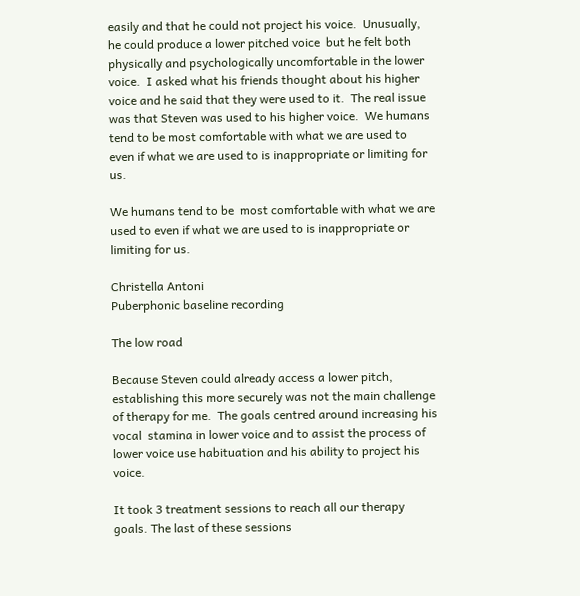easily and that he could not project his voice.  Unusually, he could produce a lower pitched voice  but he felt both physically and psychologically uncomfortable in the lower voice.  I asked what his friends thought about his higher voice and he said that they were used to it.  The real issue was that Steven was used to his higher voice.  We humans tend to be most comfortable with what we are used to even if what we are used to is inappropriate or limiting for us.

We humans tend to be  most comfortable with what we are used to even if what we are used to is inappropriate or limiting for us.

Christella Antoni
Puberphonic baseline recording

The low road

Because Steven could already access a lower pitch, establishing this more securely was not the main challenge of therapy for me.  The goals centred around increasing his vocal  stamina in lower voice and to assist the process of lower voice use habituation and his ability to project his voice.

It took 3 treatment sessions to reach all our therapy goals. The last of these sessions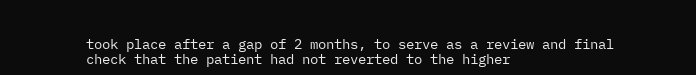took place after a gap of 2 months, to serve as a review and final check that the patient had not reverted to the higher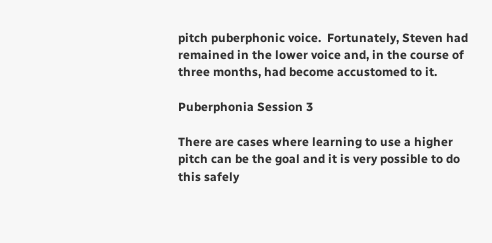pitch puberphonic voice.  Fortunately, Steven had remained in the lower voice and, in the course of three months, had become accustomed to it.

Puberphonia Session 3

There are cases where learning to use a higher pitch can be the goal and it is very possible to do this safely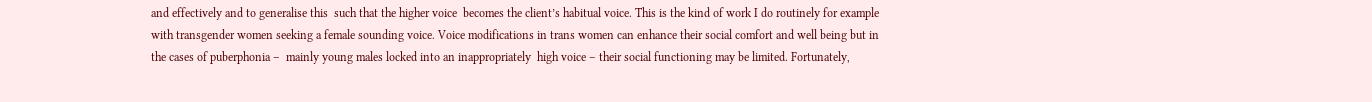and effectively and to generalise this  such that the higher voice  becomes the client’s habitual voice. This is the kind of work I do routinely for example with transgender women seeking a female sounding voice. Voice modifications in trans women can enhance their social comfort and well being but in the cases of puberphonia –  mainly young males locked into an inappropriately  high voice – their social functioning may be limited. Fortunately,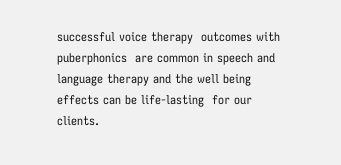successful voice therapy  outcomes with puberphonics  are common in speech and language therapy and the well being effects can be life-lasting  for our clients.